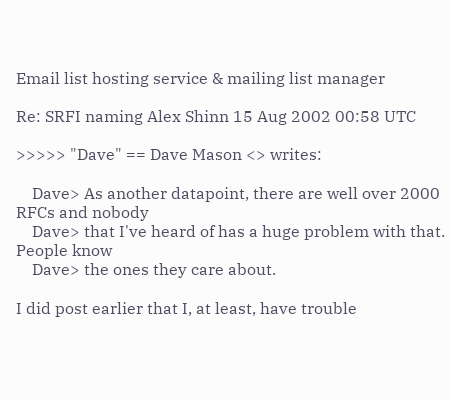Email list hosting service & mailing list manager

Re: SRFI naming Alex Shinn 15 Aug 2002 00:58 UTC

>>>>> "Dave" == Dave Mason <> writes:

    Dave> As another datapoint, there are well over 2000 RFCs and nobody
    Dave> that I've heard of has a huge problem with that.  People know
    Dave> the ones they care about.

I did post earlier that I, at least, have trouble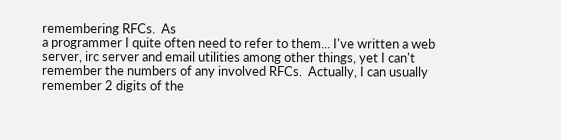remembering RFCs.  As
a programmer I quite often need to refer to them... I've written a web
server, irc server and email utilities among other things, yet I can't
remember the numbers of any involved RFCs.  Actually, I can usually
remember 2 digits of the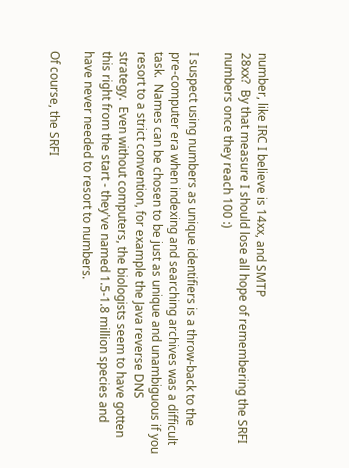number, like IRC I believe is 14xx, and SMTP
28xx?  By that measure I should lose all hope of remembering the SRFI
numbers once they reach 100 :)

I suspect using numbers as unique identifiers is a throw-back to the
pre-computer era when indexing and searching archives was a difficult
task.  Names can be chosen to be just as unique and unambiguous if you
resort to a strict convention, for example the Java reverse DNS
strategy.  Even without computers, the biologists seem to have gotten
this right from the start - they've named 1.5-1.8 million species and
have never needed to resort to numbers.

Of course, the SRFI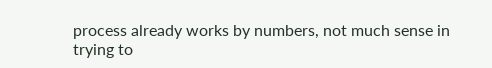process already works by numbers, not much sense in
trying to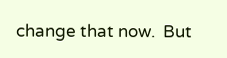change that now.  But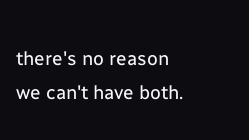there's no reason we can't have both.